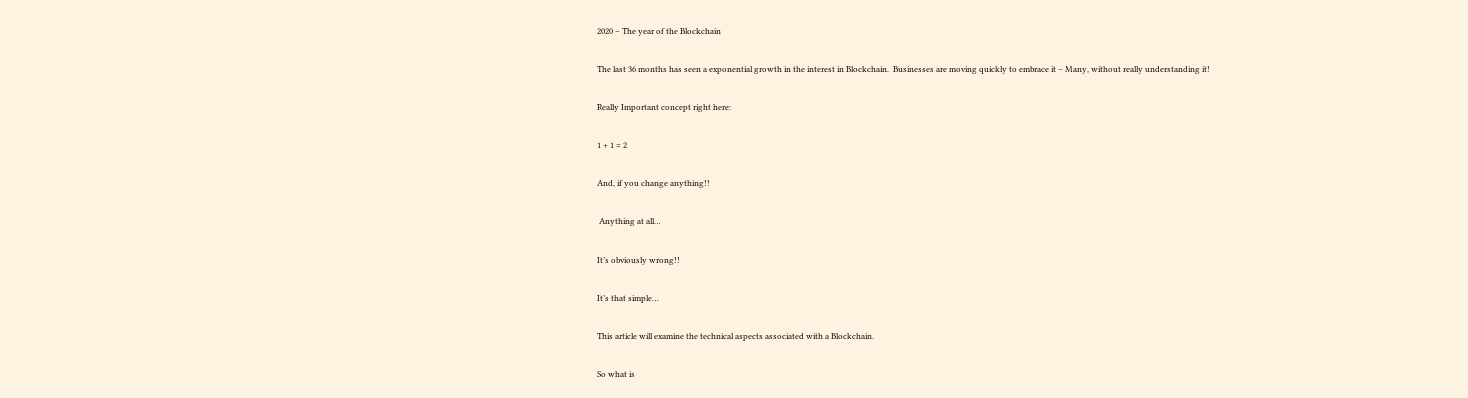2020 – The year of the Blockchain

The last 36 months has seen a exponential growth in the interest in Blockchain.  Businesses are moving quickly to embrace it – Many, without really understanding it!

Really Important concept right here:

1 + 1 = 2

And, if you change anything!!

 Anything at all…

It’s obviously wrong!!

It’s that simple…

This article will examine the technical aspects associated with a Blockchain.

So what is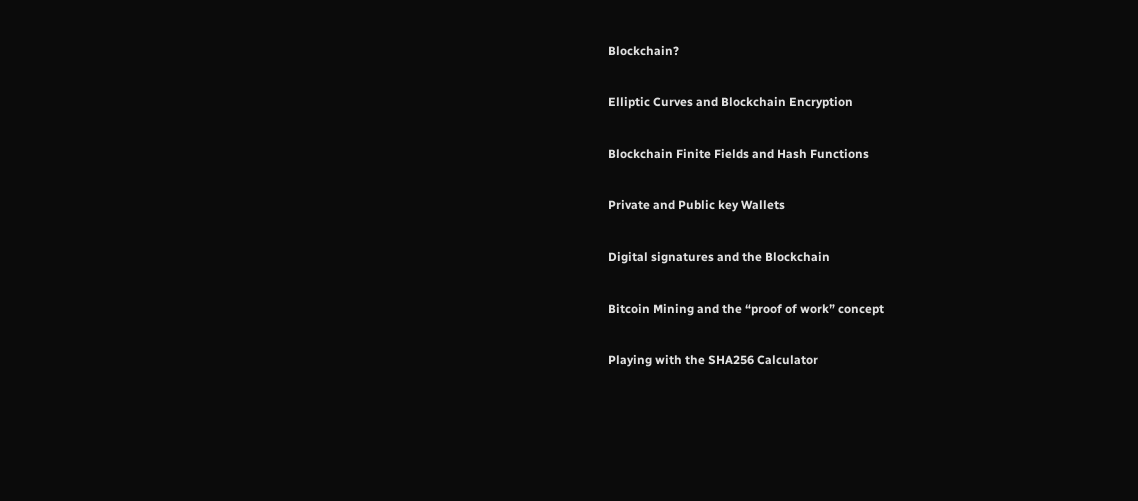Blockchain?

Elliptic Curves and Blockchain Encryption

Blockchain Finite Fields and Hash Functions

Private and Public key Wallets

Digital signatures and the Blockchain

Bitcoin Mining and the “proof of work” concept

Playing with the SHA256 Calculator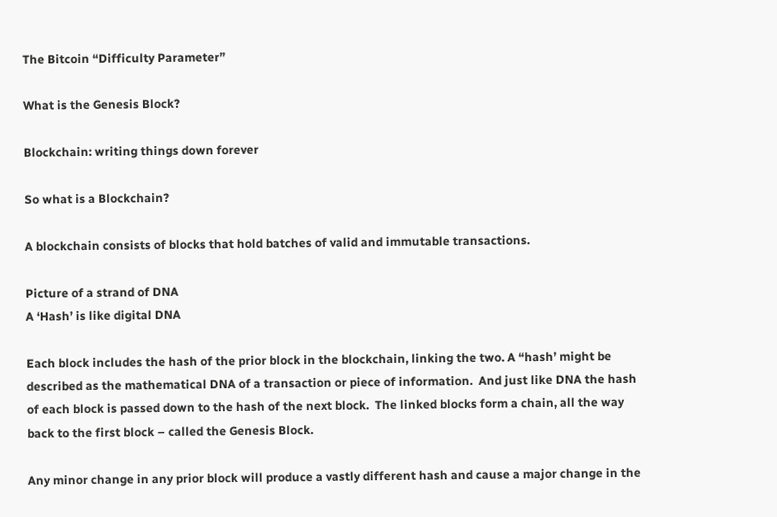The Bitcoin “Difficulty Parameter”

What is the Genesis Block?

Blockchain: writing things down forever

So what is a Blockchain?

A blockchain consists of blocks that hold batches of valid and immutable transactions.

Picture of a strand of DNA
A ‘Hash’ is like digital DNA

Each block includes the hash of the prior block in the blockchain, linking the two. A “hash’ might be described as the mathematical DNA of a transaction or piece of information.  And just like DNA the hash of each block is passed down to the hash of the next block.  The linked blocks form a chain, all the way back to the first block – called the Genesis Block.

Any minor change in any prior block will produce a vastly different hash and cause a major change in the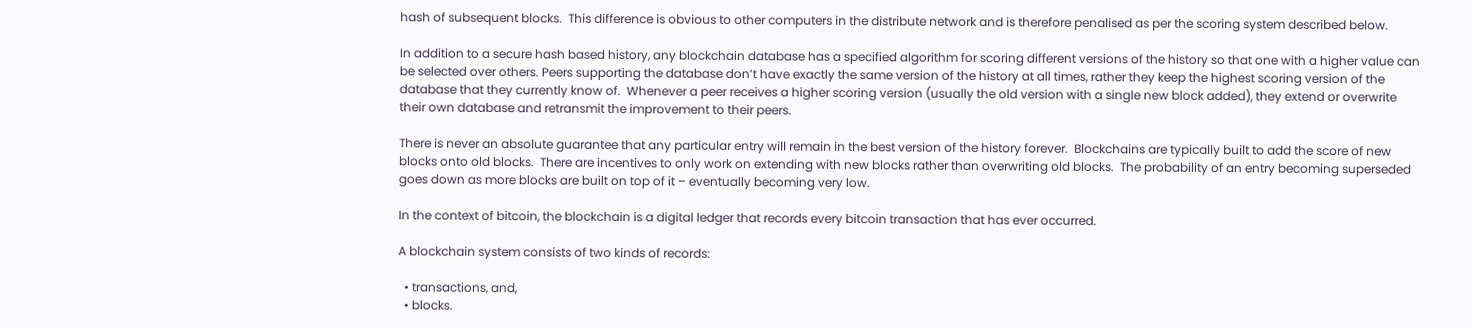hash of subsequent blocks.  This difference is obvious to other computers in the distribute network and is therefore penalised as per the scoring system described below.

In addition to a secure hash based history, any blockchain database has a specified algorithm for scoring different versions of the history so that one with a higher value can be selected over others. Peers supporting the database don’t have exactly the same version of the history at all times, rather they keep the highest scoring version of the database that they currently know of.  Whenever a peer receives a higher scoring version (usually the old version with a single new block added), they extend or overwrite their own database and retransmit the improvement to their peers.

There is never an absolute guarantee that any particular entry will remain in the best version of the history forever.  Blockchains are typically built to add the score of new blocks onto old blocks.  There are incentives to only work on extending with new blocks rather than overwriting old blocks.  The probability of an entry becoming superseded goes down as more blocks are built on top of it – eventually becoming very low.

In the context of bitcoin, the blockchain is a digital ledger that records every bitcoin transaction that has ever occurred.

A blockchain system consists of two kinds of records:

  • transactions, and,
  • blocks.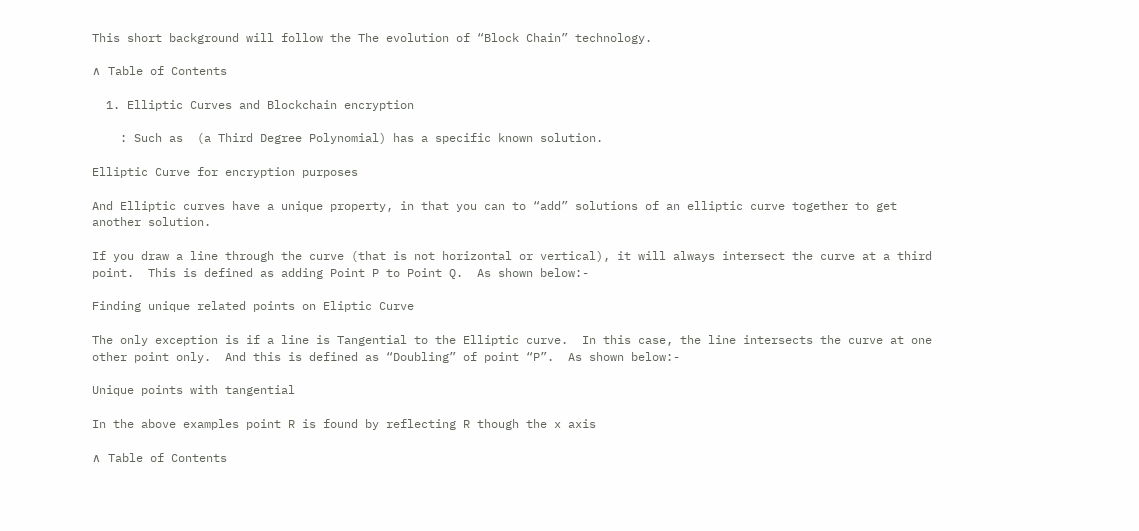This short background will follow the The evolution of “Block Chain” technology.

∧ Table of Contents

  1. Elliptic Curves and Blockchain encryption

    : Such as  (a Third Degree Polynomial) has a specific known solution.

Elliptic Curve for encryption purposes

And Elliptic curves have a unique property, in that you can to “add” solutions of an elliptic curve together to get another solution.

If you draw a line through the curve (that is not horizontal or vertical), it will always intersect the curve at a third point.  This is defined as adding Point P to Point Q.  As shown below:-

Finding unique related points on Eliptic Curve

The only exception is if a line is Tangential to the Elliptic curve.  In this case, the line intersects the curve at one other point only.  And this is defined as “Doubling” of point “P”.  As shown below:-

Unique points with tangential

In the above examples point R is found by reflecting R though the x axis

∧ Table of Contents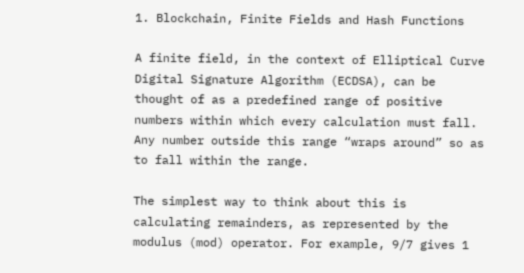1. Blockchain, Finite Fields and Hash Functions

A finite field, in the context of Elliptical Curve Digital Signature Algorithm (ECDSA), can be thought of as a predefined range of positive numbers within which every calculation must fall. Any number outside this range “wraps around” so as to fall within the range.

The simplest way to think about this is calculating remainders, as represented by the modulus (mod) operator. For example, 9/7 gives 1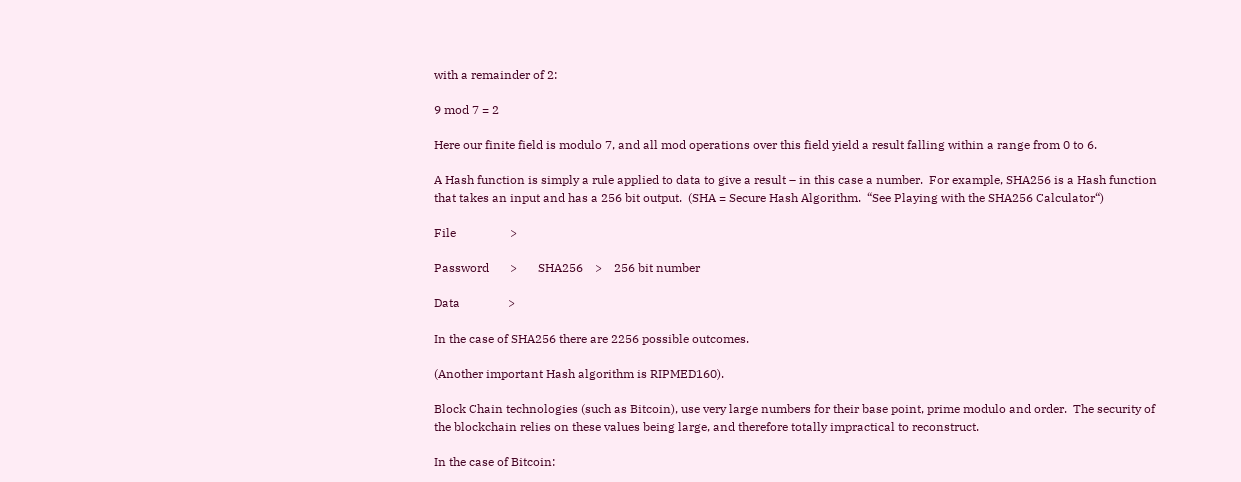with a remainder of 2:

9 mod 7 = 2

Here our finite field is modulo 7, and all mod operations over this field yield a result falling within a range from 0 to 6.

A Hash function is simply a rule applied to data to give a result – in this case a number.  For example, SHA256 is a Hash function that takes an input and has a 256 bit output.  (SHA = Secure Hash Algorithm.  “See Playing with the SHA256 Calculator“)

File                  >

Password       >       SHA256    >    256 bit number

Data                >

In the case of SHA256 there are 2256 possible outcomes.

(Another important Hash algorithm is RIPMED160).

Block Chain technologies (such as Bitcoin), use very large numbers for their base point, prime modulo and order.  The security of the blockchain relies on these values being large, and therefore totally impractical to reconstruct.

In the case of Bitcoin: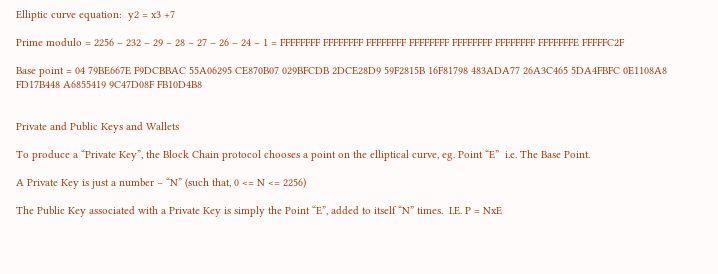Elliptic curve equation:  y2 = x3 +7

Prime modulo = 2256 – 232 – 29 – 28 – 27 – 26 – 24 – 1 = FFFFFFFF FFFFFFFF FFFFFFFF FFFFFFFF FFFFFFFF FFFFFFFF FFFFFFFE FFFFFC2F

Base point = 04 79BE667E F9DCBBAC 55A06295 CE870B07 029BFCDB 2DCE28D9 59F2815B 16F81798 483ADA77 26A3C465 5DA4FBFC 0E1108A8 FD17B448 A6855419 9C47D08F FB10D4B8


Private and Public Keys and Wallets

To produce a “Private Key”, the Block Chain protocol chooses a point on the elliptical curve, eg. Point “E”  i.e. The Base Point.

A Private Key is just a number – “N” (such that, 0 <= N <= 2256)

The Public Key associated with a Private Key is simply the Point “E”, added to itself “N” times.  I.E. P = NxE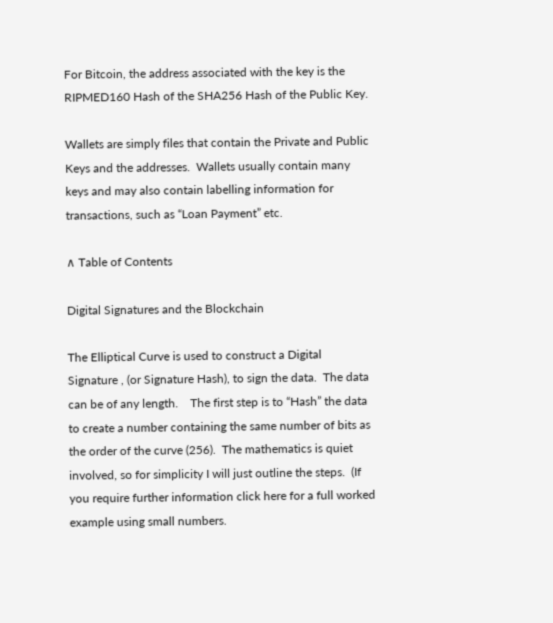For Bitcoin, the address associated with the key is the RIPMED160 Hash of the SHA256 Hash of the Public Key.

Wallets are simply files that contain the Private and Public Keys and the addresses.  Wallets usually contain many keys and may also contain labelling information for transactions, such as “Loan Payment” etc.

∧ Table of Contents

Digital Signatures and the Blockchain

The Elliptical Curve is used to construct a Digital Signature , (or Signature Hash), to sign the data.  The data can be of any length.    The first step is to “Hash” the data to create a number containing the same number of bits as the order of the curve (256).  The mathematics is quiet involved, so for simplicity I will just outline the steps.  (If you require further information click here for a full worked example using small numbers.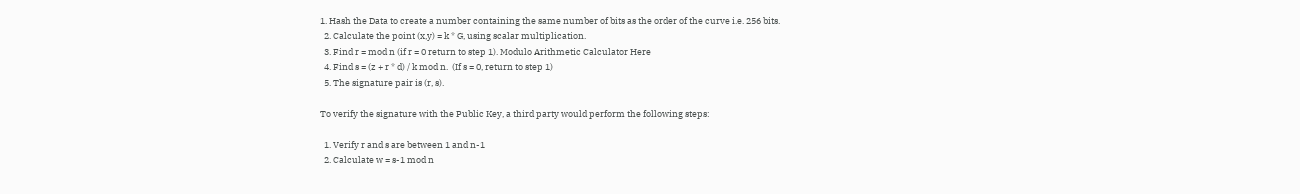1. Hash the Data to create a number containing the same number of bits as the order of the curve i.e. 256 bits.
  2. Calculate the point (x,y) = k * G, using scalar multiplication.
  3. Find r = mod n (if r = 0 return to step 1). Modulo Arithmetic Calculator Here
  4. Find s = (z + r * d) / k mod n.  (If s = 0, return to step 1)
  5. The signature pair is (r, s).

To verify the signature with the Public Key, a third party would perform the following steps:

  1. Verify r and s are between 1 and n-1
  2. Calculate w = s-1 mod n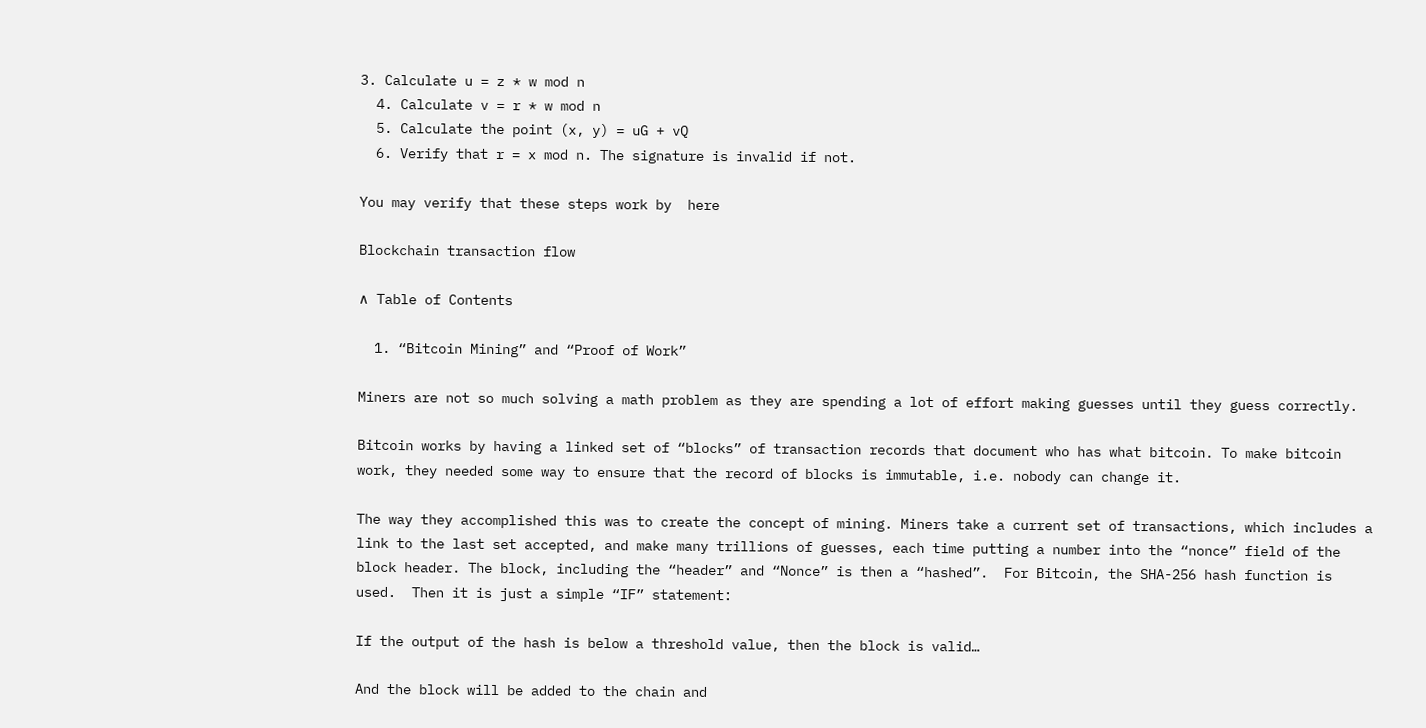3. Calculate u = z * w mod n
  4. Calculate v = r * w mod n
  5. Calculate the point (x, y) = uG + vQ
  6. Verify that r = x mod n. The signature is invalid if not.

You may verify that these steps work by  here

Blockchain transaction flow

∧ Table of Contents

  1. “Bitcoin Mining” and “Proof of Work”

Miners are not so much solving a math problem as they are spending a lot of effort making guesses until they guess correctly.

Bitcoin works by having a linked set of “blocks” of transaction records that document who has what bitcoin. To make bitcoin work, they needed some way to ensure that the record of blocks is immutable, i.e. nobody can change it.

The way they accomplished this was to create the concept of mining. Miners take a current set of transactions, which includes a link to the last set accepted, and make many trillions of guesses, each time putting a number into the “nonce” field of the block header. The block, including the “header” and “Nonce” is then a “hashed”.  For Bitcoin, the SHA-256 hash function is used.  Then it is just a simple “IF” statement:

If the output of the hash is below a threshold value, then the block is valid…

And the block will be added to the chain and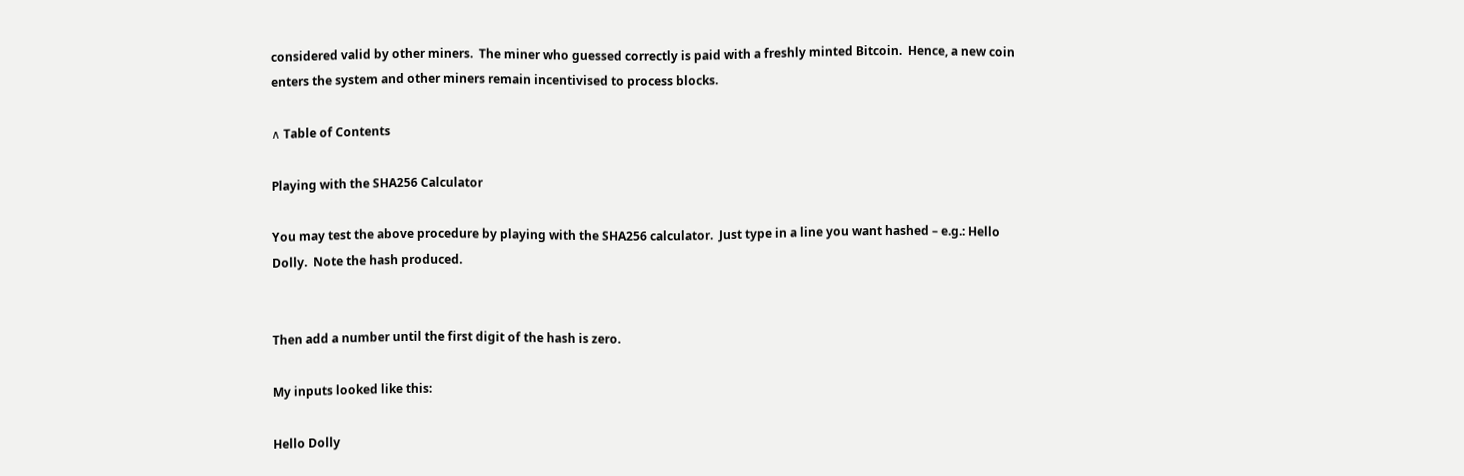considered valid by other miners.  The miner who guessed correctly is paid with a freshly minted Bitcoin.  Hence, a new coin enters the system and other miners remain incentivised to process blocks.

∧ Table of Contents

Playing with the SHA256 Calculator

You may test the above procedure by playing with the SHA256 calculator.  Just type in a line you want hashed – e.g.: Hello Dolly.  Note the hash produced.


Then add a number until the first digit of the hash is zero.

My inputs looked like this:

Hello Dolly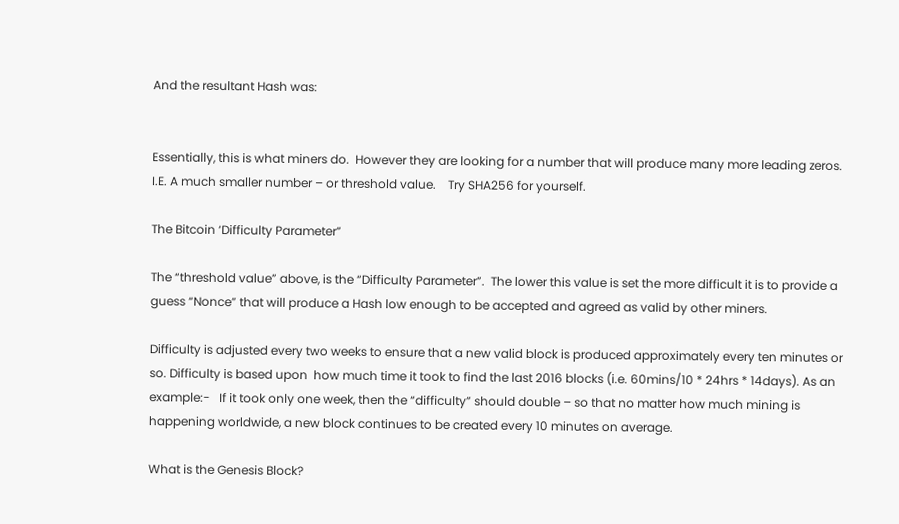And the resultant Hash was:


Essentially, this is what miners do.  However they are looking for a number that will produce many more leading zeros.  I.E. A much smaller number – or threshold value.    Try SHA256 for yourself.

The Bitcoin ‘Difficulty Parameter”

The “threshold value” above, is the “Difficulty Parameter”.  The lower this value is set the more difficult it is to provide a guess “Nonce” that will produce a Hash low enough to be accepted and agreed as valid by other miners.

Difficulty is adjusted every two weeks to ensure that a new valid block is produced approximately every ten minutes or so. Difficulty is based upon  how much time it took to find the last 2016 blocks (i.e. 60mins/10 * 24hrs * 14days). As an example:-   If it took only one week, then the “difficulty” should double – so that no matter how much mining is happening worldwide, a new block continues to be created every 10 minutes on average.

What is the Genesis Block?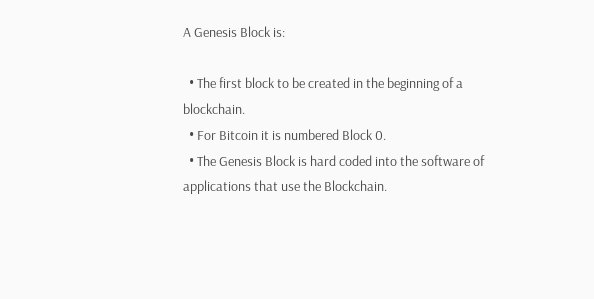A Genesis Block is:

  • The first block to be created in the beginning of a blockchain.
  • For Bitcoin it is numbered Block 0.
  • The Genesis Block is hard coded into the software of applications that use the Blockchain.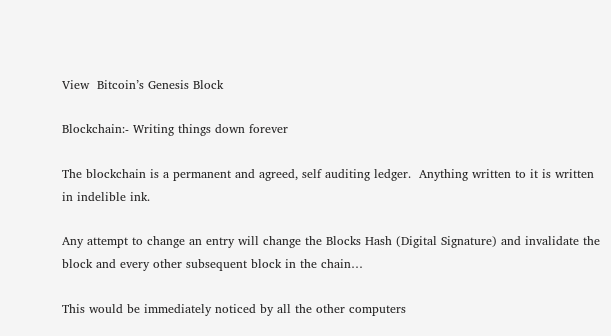View  Bitcoin’s Genesis Block

Blockchain:- Writing things down forever

The blockchain is a permanent and agreed, self auditing ledger.  Anything written to it is written in indelible ink.

Any attempt to change an entry will change the Blocks Hash (Digital Signature) and invalidate the block and every other subsequent block in the chain…

This would be immediately noticed by all the other computers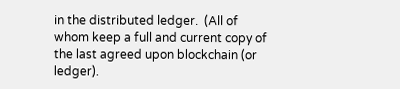in the distributed ledger.  (All of whom keep a full and current copy of the last agreed upon blockchain (or ledger).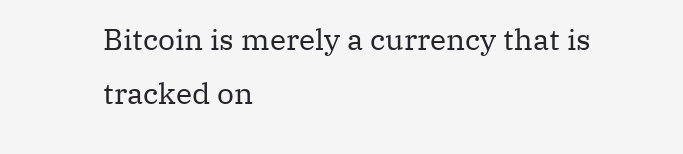Bitcoin is merely a currency that is tracked on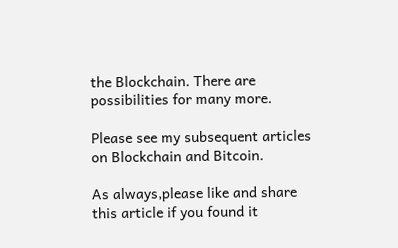the Blockchain. There are possibilities for many more.

Please see my subsequent articles on Blockchain and Bitcoin.

As always,please like and share this article if you found it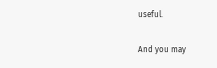useful.

And you may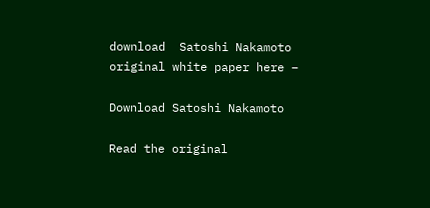download  Satoshi Nakamoto original white paper here –

Download Satoshi Nakamoto

Read the original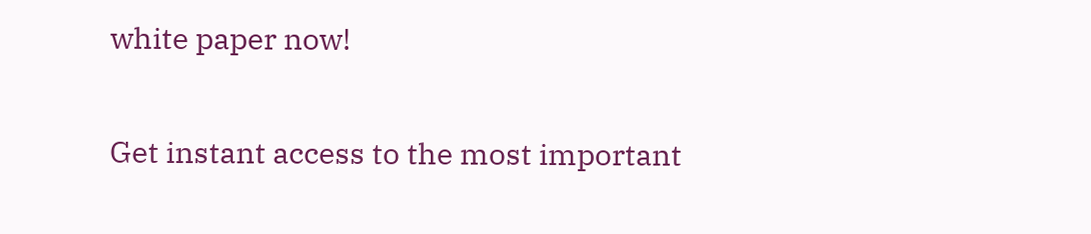white paper now!

Get instant access to the most important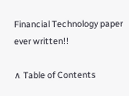Financial Technology paper ever written!!

∧ Table of Contents